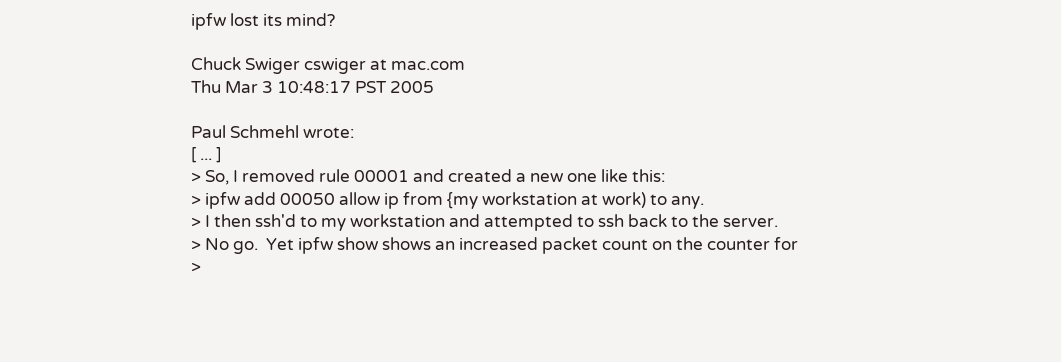ipfw lost its mind?

Chuck Swiger cswiger at mac.com
Thu Mar 3 10:48:17 PST 2005

Paul Schmehl wrote:
[ ... ]
> So, I removed rule 00001 and created a new one like this:
> ipfw add 00050 allow ip from {my workstation at work) to any.
> I then ssh'd to my workstation and attempted to ssh back to the server.
> No go.  Yet ipfw show shows an increased packet count on the counter for
>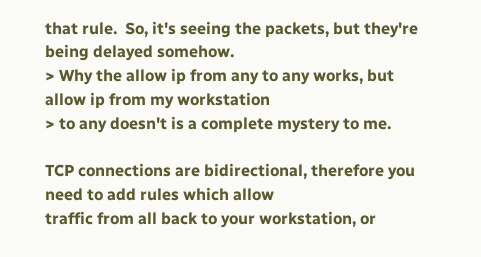that rule.  So, it's seeing the packets, but they're being delayed somehow.
> Why the allow ip from any to any works, but allow ip from my workstation
> to any doesn't is a complete mystery to me.

TCP connections are bidirectional, therefore you need to add rules which allow
traffic from all back to your workstation, or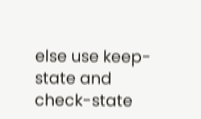else use keep-state and
check-state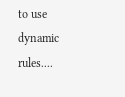to use dynamic rules....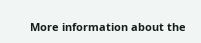More information about the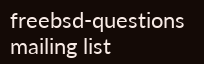freebsd-questions mailing list